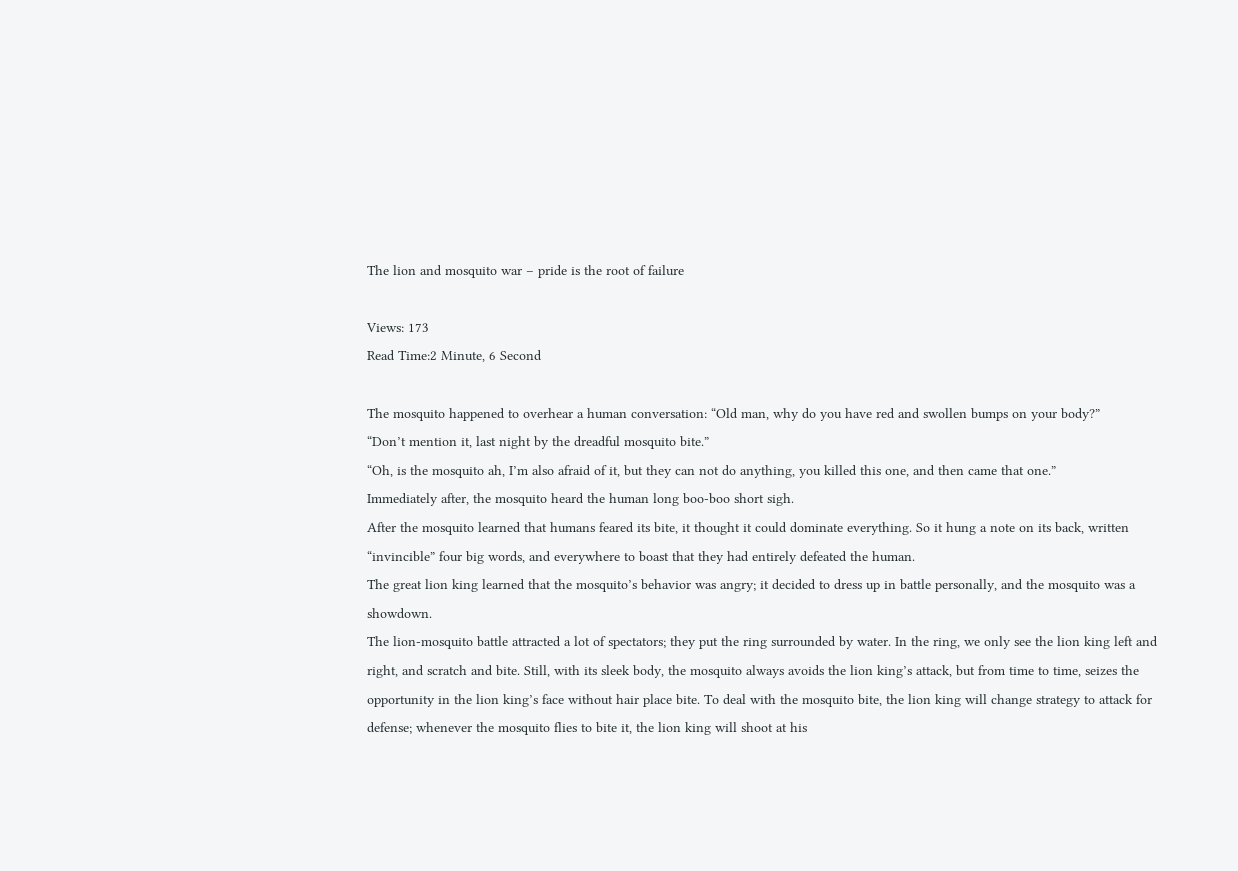The lion and mosquito war – pride is the root of failure

Views: 173
Read Time:2 Minute, 6 Second

The mosquito happened to overhear a human conversation: “Old man, why do you have red and swollen bumps on your body?”
“Don’t mention it, last night by the dreadful mosquito bite.”
“Oh, is the mosquito ah, I’m also afraid of it, but they can not do anything, you killed this one, and then came that one.”
Immediately after, the mosquito heard the human long boo-boo short sigh.
After the mosquito learned that humans feared its bite, it thought it could dominate everything. So it hung a note on its back, written “invincible” four big words, and everywhere to boast that they had entirely defeated the human.
The great lion king learned that the mosquito’s behavior was angry; it decided to dress up in battle personally, and the mosquito was a showdown.
The lion-mosquito battle attracted a lot of spectators; they put the ring surrounded by water. In the ring, we only see the lion king left and right, and scratch and bite. Still, with its sleek body, the mosquito always avoids the lion king’s attack, but from time to time, seizes the opportunity in the lion king’s face without hair place bite. To deal with the mosquito bite, the lion king will change strategy to attack for defense; whenever the mosquito flies to bite it, the lion king will shoot at his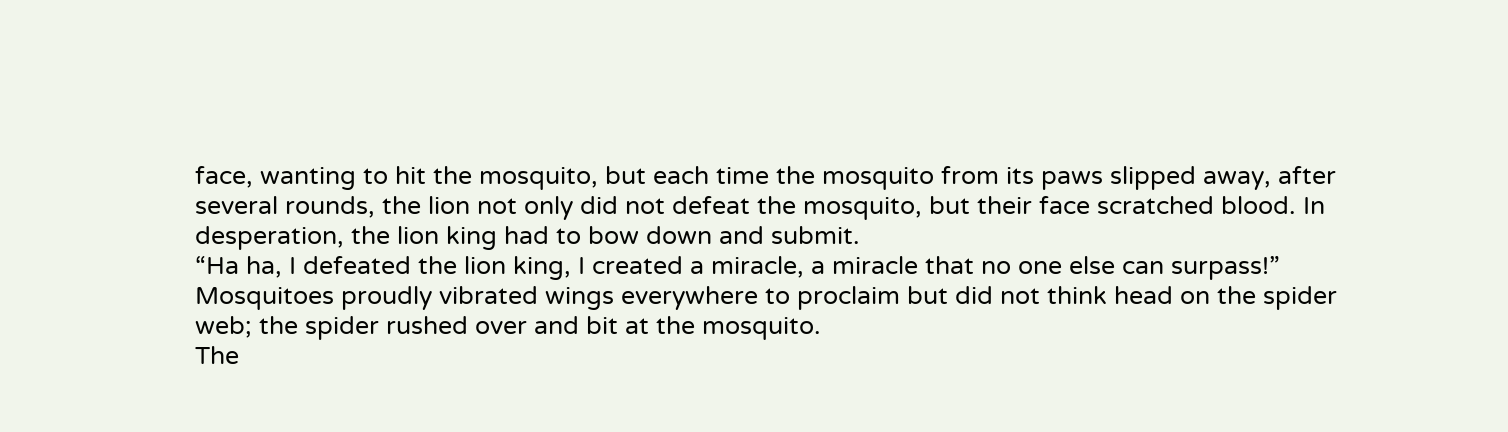face, wanting to hit the mosquito, but each time the mosquito from its paws slipped away, after several rounds, the lion not only did not defeat the mosquito, but their face scratched blood. In desperation, the lion king had to bow down and submit.
“Ha ha, I defeated the lion king, I created a miracle, a miracle that no one else can surpass!” Mosquitoes proudly vibrated wings everywhere to proclaim but did not think head on the spider web; the spider rushed over and bit at the mosquito.
The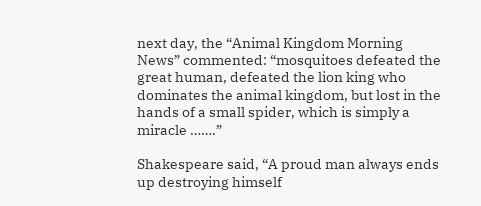next day, the “Animal Kingdom Morning News” commented: “mosquitoes defeated the great human, defeated the lion king who dominates the animal kingdom, but lost in the hands of a small spider, which is simply a miracle …….”

Shakespeare said, “A proud man always ends up destroying himself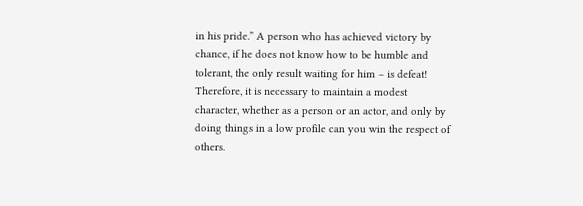in his pride.” A person who has achieved victory by chance, if he does not know how to be humble and tolerant, the only result waiting for him – is defeat! Therefore, it is necessary to maintain a modest character, whether as a person or an actor, and only by doing things in a low profile can you win the respect of others.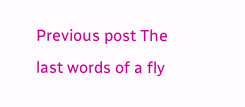Previous post The last words of a fly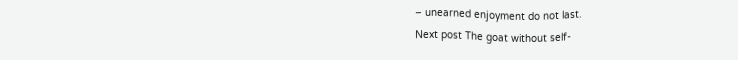– unearned enjoyment do not last.
Next post The goat without self-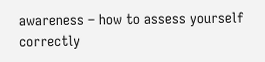awareness – how to assess yourself correctly